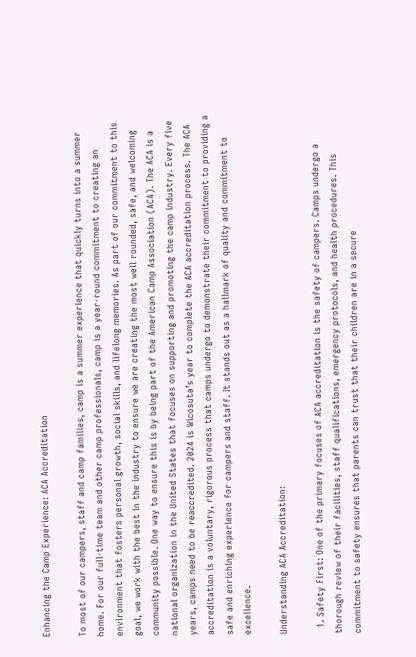Enhancing the Camp Experience: ACA Accreditation

To most of our campers, staff and camp families, camp is a summer experience that quickly turns into a summer home. For our full-time team and other camp professionals, camp is a year-round commitment to creating an environment that fosters personal growth, social skills, and lifelong memories. As part of our commitment to this goal, we work with the best in the industry to ensure we are creating the most well rounded, safe, and welcoming community possible. One way to ensure this is by being part of the American Camp Association (ACA). The ACA is a national organization in the United States that focuses on supporting and promoting the camp industry. Every five years, camps need to be reaccredited. 2024 is Wicosuta’s year to complete the ACA accreditation process. The ACA accreditation is a voluntary, rigorous process that camps undergo to demonstrate their commitment to providing a safe and enriching experience for campers and staff. It stands out as a hallmark of quality and commitment to excellence.

Understanding ACA Accreditation:

  1. Safety First: One of the primary focuses of ACA accreditation is the safety of campers. Camps undergo a thorough review of their facilities, staff qualifications, emergency protocols, and health procedures. This commitment to safety ensures that parents can trust that their children are in a secure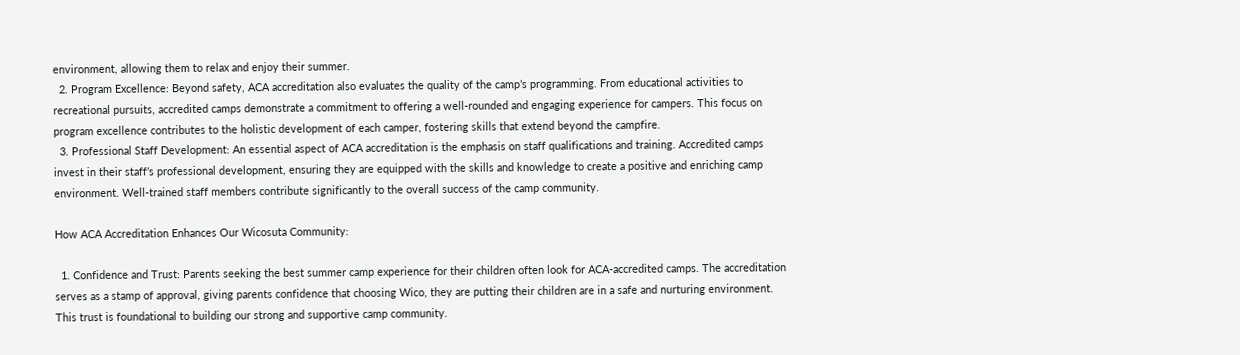environment, allowing them to relax and enjoy their summer.
  2. Program Excellence: Beyond safety, ACA accreditation also evaluates the quality of the camp’s programming. From educational activities to recreational pursuits, accredited camps demonstrate a commitment to offering a well-rounded and engaging experience for campers. This focus on program excellence contributes to the holistic development of each camper, fostering skills that extend beyond the campfire.
  3. Professional Staff Development: An essential aspect of ACA accreditation is the emphasis on staff qualifications and training. Accredited camps invest in their staff’s professional development, ensuring they are equipped with the skills and knowledge to create a positive and enriching camp environment. Well-trained staff members contribute significantly to the overall success of the camp community.

How ACA Accreditation Enhances Our Wicosuta Community:

  1. Confidence and Trust: Parents seeking the best summer camp experience for their children often look for ACA-accredited camps. The accreditation serves as a stamp of approval, giving parents confidence that choosing Wico, they are putting their children are in a safe and nurturing environment. This trust is foundational to building our strong and supportive camp community.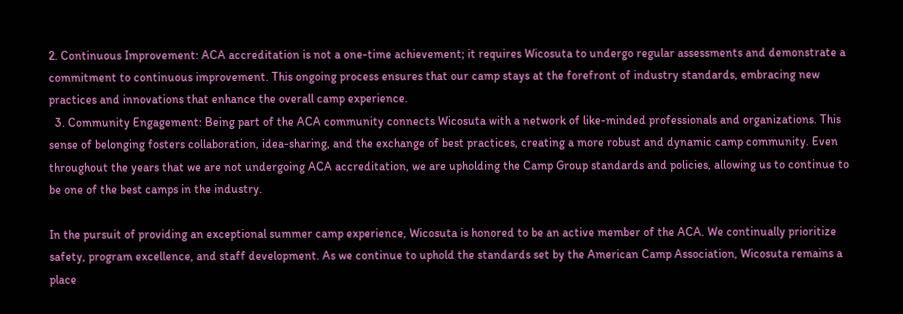2. Continuous Improvement: ACA accreditation is not a one-time achievement; it requires Wicosuta to undergo regular assessments and demonstrate a commitment to continuous improvement. This ongoing process ensures that our camp stays at the forefront of industry standards, embracing new practices and innovations that enhance the overall camp experience.
  3. Community Engagement: Being part of the ACA community connects Wicosuta with a network of like-minded professionals and organizations. This sense of belonging fosters collaboration, idea-sharing, and the exchange of best practices, creating a more robust and dynamic camp community. Even throughout the years that we are not undergoing ACA accreditation, we are upholding the Camp Group standards and policies, allowing us to continue to be one of the best camps in the industry.

In the pursuit of providing an exceptional summer camp experience, Wicosuta is honored to be an active member of the ACA. We continually prioritize safety, program excellence, and staff development. As we continue to uphold the standards set by the American Camp Association, Wicosuta remains a place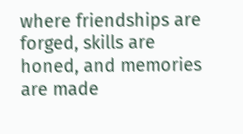where friendships are forged, skills are honed, and memories are made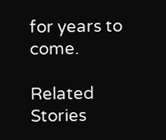for years to come.

Related Stories